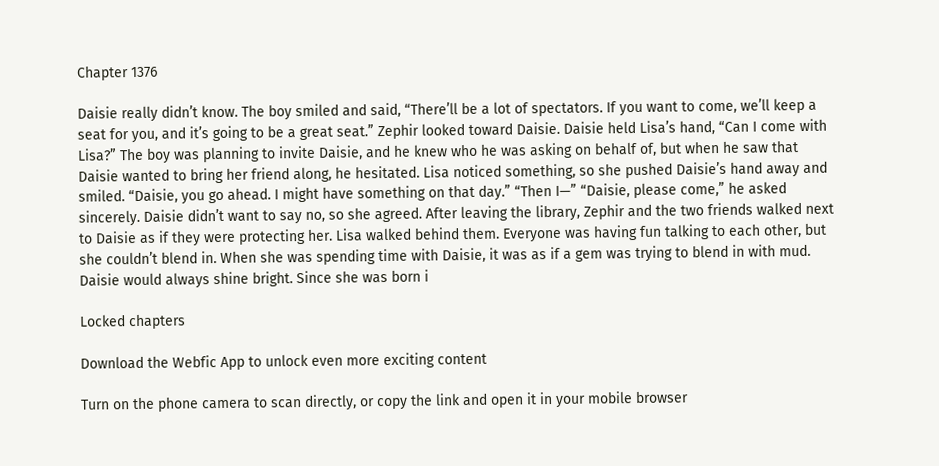Chapter 1376

Daisie really didn’t know. The boy smiled and said, “There’ll be a lot of spectators. If you want to come, we’ll keep a seat for you, and it’s going to be a great seat.” Zephir looked toward Daisie. Daisie held Lisa’s hand, “Can I come with Lisa?” The boy was planning to invite Daisie, and he knew who he was asking on behalf of, but when he saw that Daisie wanted to bring her friend along, he hesitated. Lisa noticed something, so she pushed Daisie’s hand away and smiled. “Daisie, you go ahead. I might have something on that day.” “Then I—” “Daisie, please come,” he asked sincerely. Daisie didn’t want to say no, so she agreed. After leaving the library, Zephir and the two friends walked next to Daisie as if they were protecting her. Lisa walked behind them. Everyone was having fun talking to each other, but she couldn’t blend in. When she was spending time with Daisie, it was as if a gem was trying to blend in with mud. Daisie would always shine bright. Since she was born i

Locked chapters

Download the Webfic App to unlock even more exciting content

Turn on the phone camera to scan directly, or copy the link and open it in your mobile browser